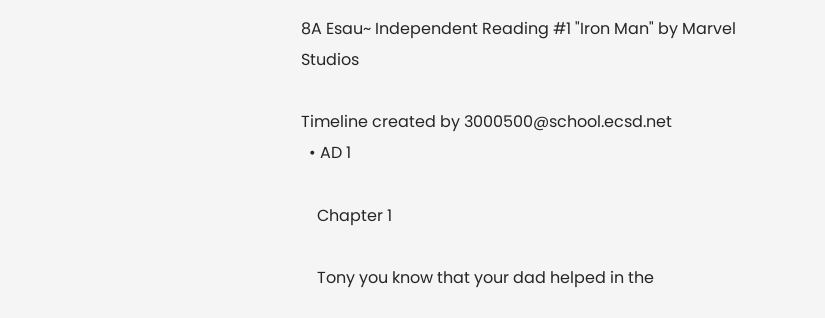8A Esau~ Independent Reading #1 "Iron Man" by Marvel Studios

Timeline created by 3000500@school.ecsd.net
  • AD 1

    Chapter 1

    Tony you know that your dad helped in the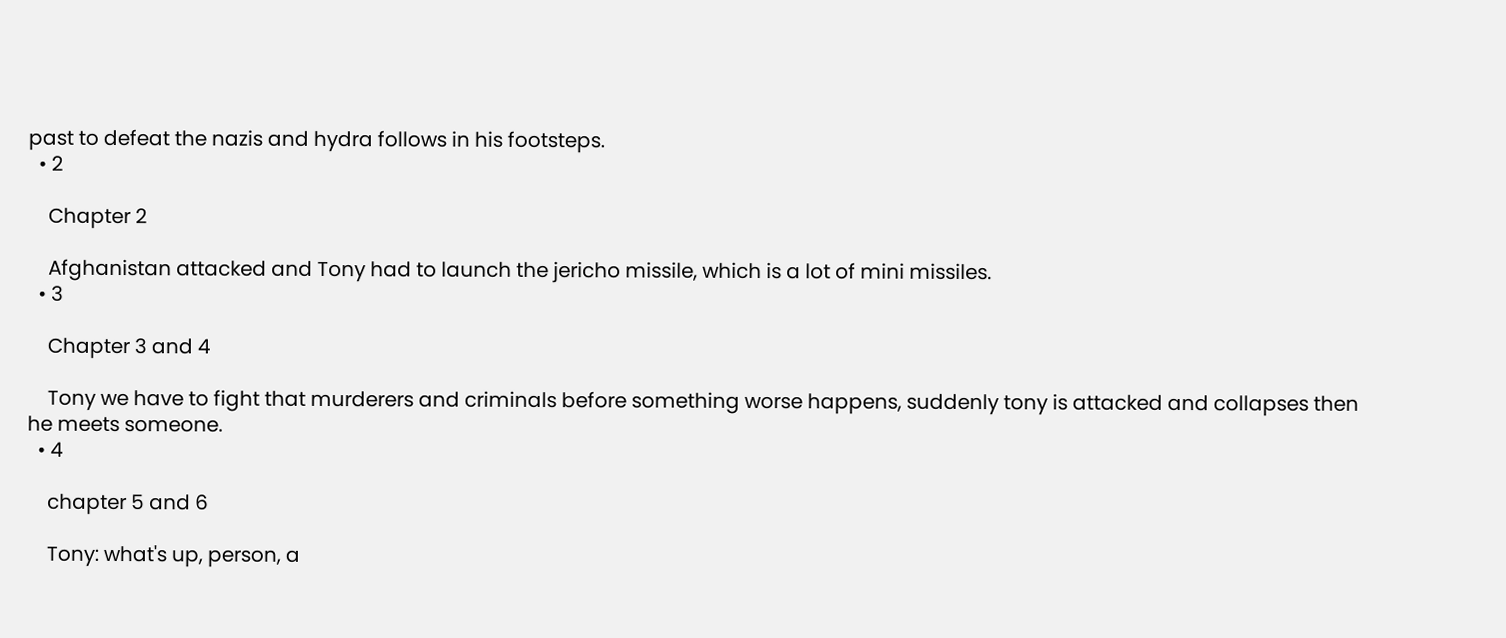past to defeat the nazis and hydra follows in his footsteps.
  • 2

    Chapter 2

    Afghanistan attacked and Tony had to launch the jericho missile, which is a lot of mini missiles.
  • 3

    Chapter 3 and 4

    Tony we have to fight that murderers and criminals before something worse happens, suddenly tony is attacked and collapses then he meets someone.
  • 4

    chapter 5 and 6

    Tony: what's up, person, a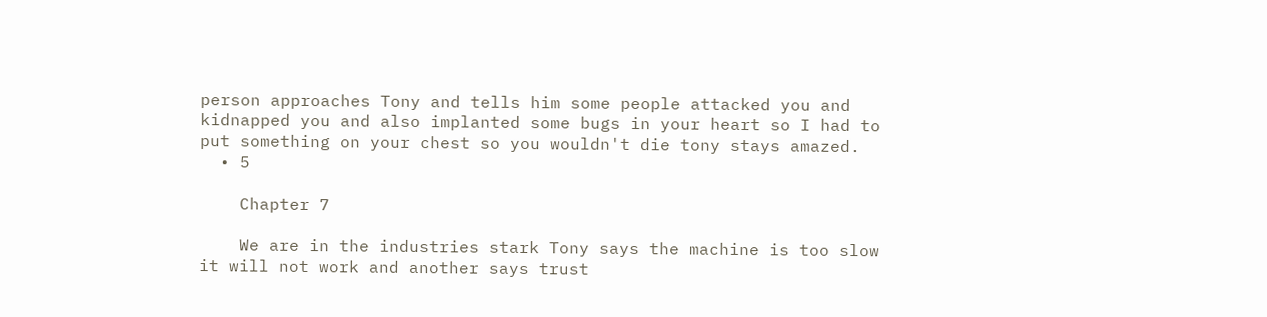person approaches Tony and tells him some people attacked you and kidnapped you and also implanted some bugs in your heart so I had to put something on your chest so you wouldn't die tony stays amazed.
  • 5

    Chapter 7

    We are in the industries stark Tony says the machine is too slow it will not work and another says trust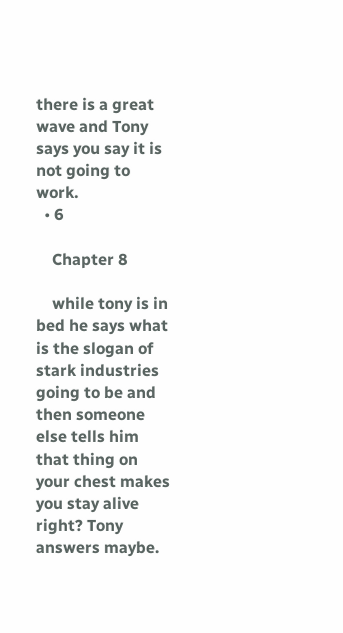there is a great wave and Tony says you say it is not going to work.
  • 6

    Chapter 8

    while tony is in bed he says what is the slogan of stark industries going to be and then someone else tells him that thing on your chest makes you stay alive right? Tony answers maybe.